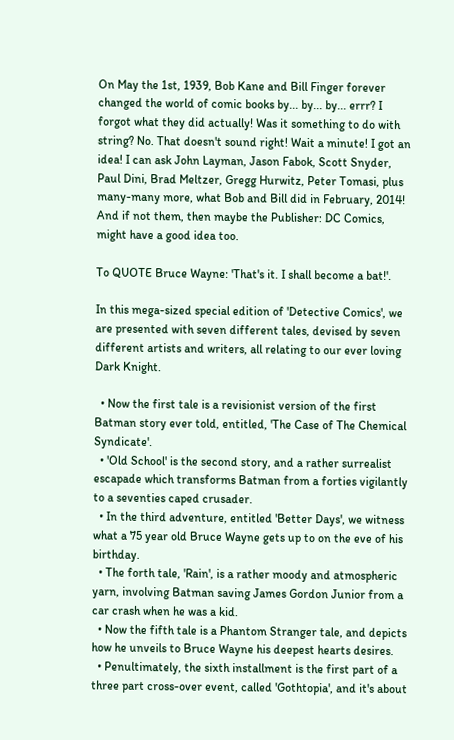On May the 1st, 1939, Bob Kane and Bill Finger forever changed the world of comic books by... by... by... errr? I forgot what they did actually! Was it something to do with string? No. That doesn't sound right! Wait a minute! I got an idea! I can ask John Layman, Jason Fabok, Scott Snyder, Paul Dini, Brad Meltzer, Gregg Hurwitz, Peter Tomasi, plus many-many more, what Bob and Bill did in February, 2014! And if not them, then maybe the Publisher: DC Comics, might have a good idea too.

To QUOTE Bruce Wayne: 'That's it. I shall become a bat!'.

In this mega-sized special edition of 'Detective Comics', we are presented with seven different tales, devised by seven different artists and writers, all relating to our ever loving Dark Knight.

  • Now the first tale is a revisionist version of the first Batman story ever told, entitled, 'The Case of The Chemical Syndicate'.
  • 'Old School' is the second story, and a rather surrealist escapade which transforms Batman from a forties vigilantly to a seventies caped crusader.
  • In the third adventure, entitled 'Better Days', we witness what a 75 year old Bruce Wayne gets up to on the eve of his birthday.
  • The forth tale, 'Rain', is a rather moody and atmospheric yarn, involving Batman saving James Gordon Junior from a car crash when he was a kid.
  • Now the fifth tale is a Phantom Stranger tale, and depicts how he unveils to Bruce Wayne his deepest hearts desires.
  • Penultimately, the sixth installment is the first part of a three part cross-over event, called 'Gothtopia', and it's about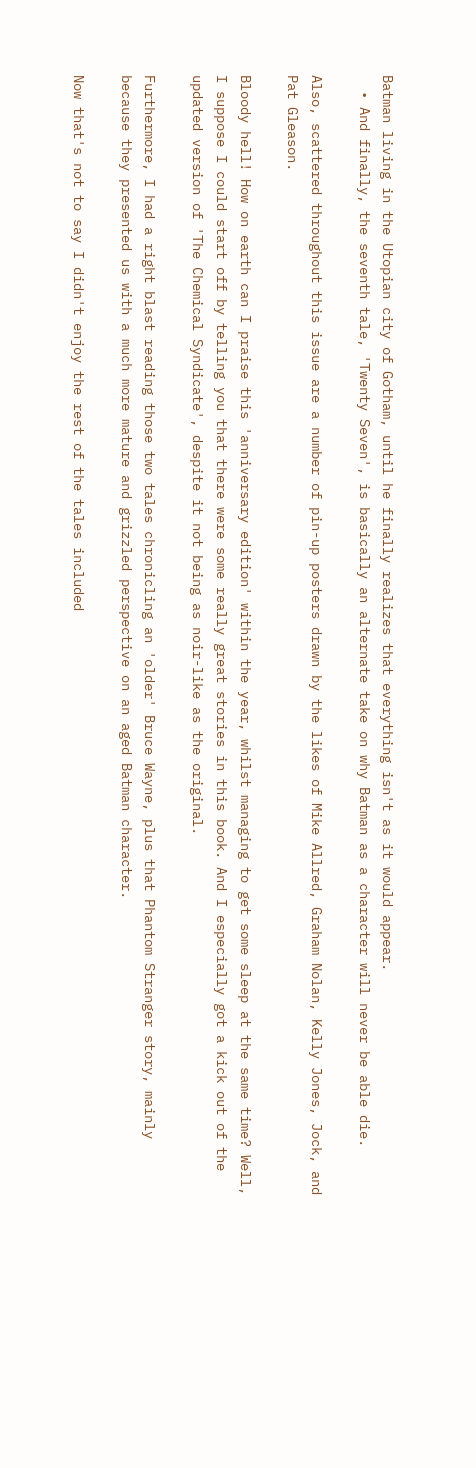Batman living in the Utopian city of Gotham, until he finally realizes that everything isn't as it would appear.
  • And finally, the seventh tale, 'Twenty Seven', is basically an alternate take on why Batman as a character will never be able die.

Also, scattered throughout this issue are a number of pin-up posters drawn by the likes of Mike Allred, Graham Nolan, Kelly Jones, Jock, and Pat Gleason.

Bloody hell! How on earth can I praise this 'anniversary edition' within the year, whilst managing to get some sleep at the same time? Well, I suppose I could start off by telling you that there were some really great stories in this book. And I especially got a kick out of the updated version of 'The Chemical Syndicate', despite it not being as noir-like as the original.

Furthermore, I had a right blast reading those two tales chronicling an 'older' Bruce Wayne, plus that Phantom Stranger story, mainly because they presented us with a much more mature and grizzled perspective on an aged Batman character.

Now that's not to say I didn't enjoy the rest of the tales included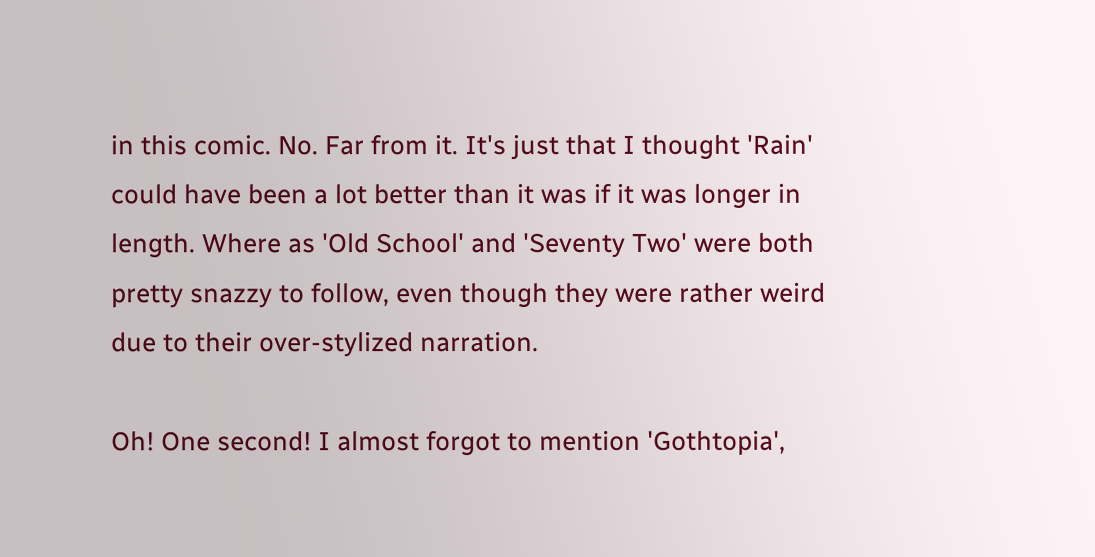in this comic. No. Far from it. It's just that I thought 'Rain' could have been a lot better than it was if it was longer in length. Where as 'Old School' and 'Seventy Two' were both pretty snazzy to follow, even though they were rather weird due to their over-stylized narration.

Oh! One second! I almost forgot to mention 'Gothtopia',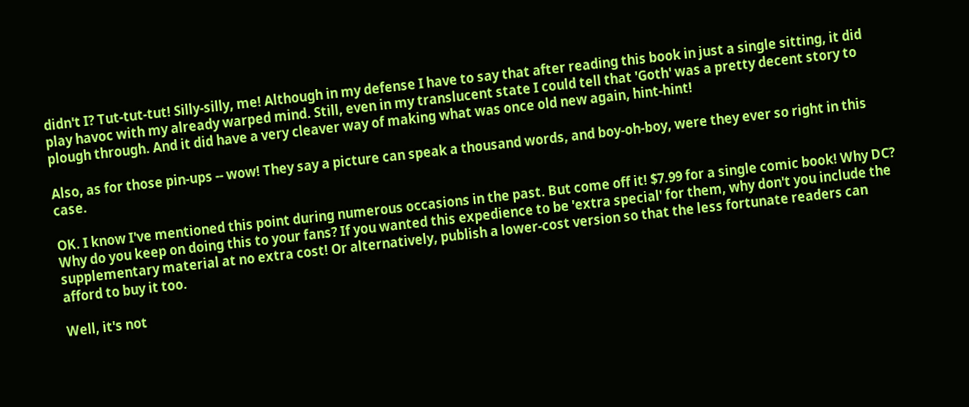didn't I? Tut-tut-tut! Silly-silly, me! Although in my defense I have to say that after reading this book in just a single sitting, it did play havoc with my already warped mind. Still, even in my translucent state I could tell that 'Goth' was a pretty decent story to plough through. And it did have a very cleaver way of making what was once old new again, hint-hint!

Also, as for those pin-ups -- wow! They say a picture can speak a thousand words, and boy-oh-boy, were they ever so right in this case.

OK. I know I've mentioned this point during numerous occasions in the past. But come off it! $7.99 for a single comic book! Why DC? Why do you keep on doing this to your fans? If you wanted this expedience to be 'extra special' for them, why don't you include the supplementary material at no extra cost! Or alternatively, publish a lower-cost version so that the less fortunate readers can afford to buy it too.

Well, it's not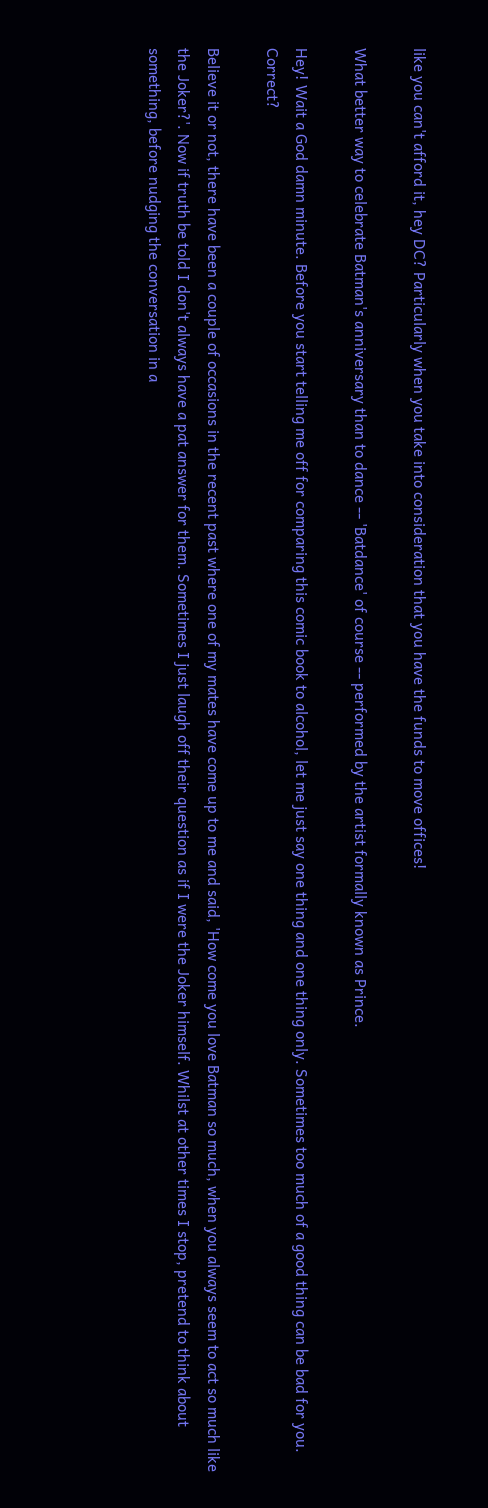like you can't afford it, hey DC? Particularly when you take into consideration that you have the funds to move offices!

What better way to celebrate Batman's anniversary than to dance -- 'Batdance' of course -- performed by the artist formally known as Prince.

Hey! Wait a God damn minute. Before you start telling me off for comparing this comic book to alcohol, let me just say one thing and one thing only. Sometimes too much of a good thing can be bad for you. Correct?

Believe it or not, there have been a couple of occasions in the recent past where one of my mates have come up to me and said, 'How come you love Batman so much, when you always seem to act so much like the Joker?'. Now if truth be told I don't always have a pat answer for them. Sometimes I just laugh off their question as if I were the Joker himself. Whilst at other times I stop, pretend to think about something, before nudging the conversation in a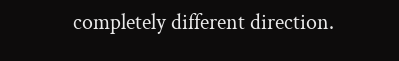completely different direction.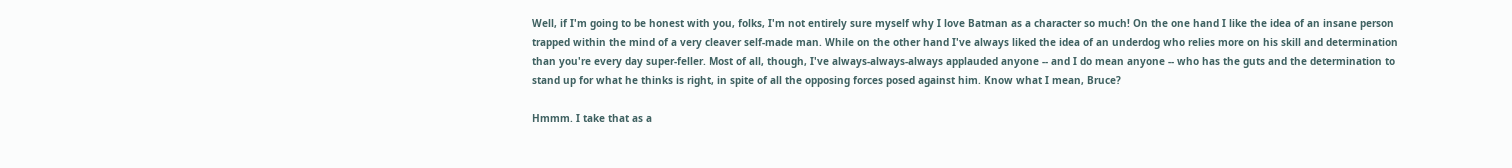Well, if I'm going to be honest with you, folks, I'm not entirely sure myself why I love Batman as a character so much! On the one hand I like the idea of an insane person trapped within the mind of a very cleaver self-made man. While on the other hand I've always liked the idea of an underdog who relies more on his skill and determination than you're every day super-feller. Most of all, though, I've always-always-always applauded anyone -- and I do mean anyone -- who has the guts and the determination to stand up for what he thinks is right, in spite of all the opposing forces posed against him. Know what I mean, Bruce?

Hmmm. I take that as a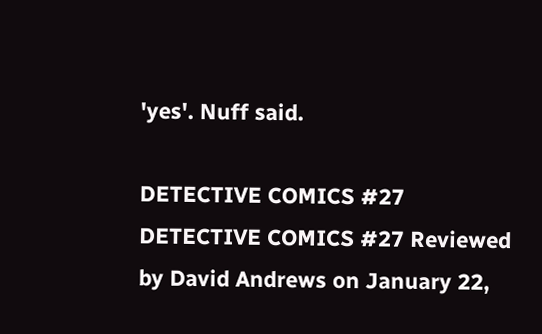'yes'. Nuff said.

DETECTIVE COMICS #27 DETECTIVE COMICS #27 Reviewed by David Andrews on January 22,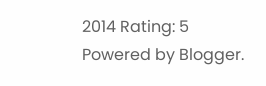2014 Rating: 5
Powered by Blogger.